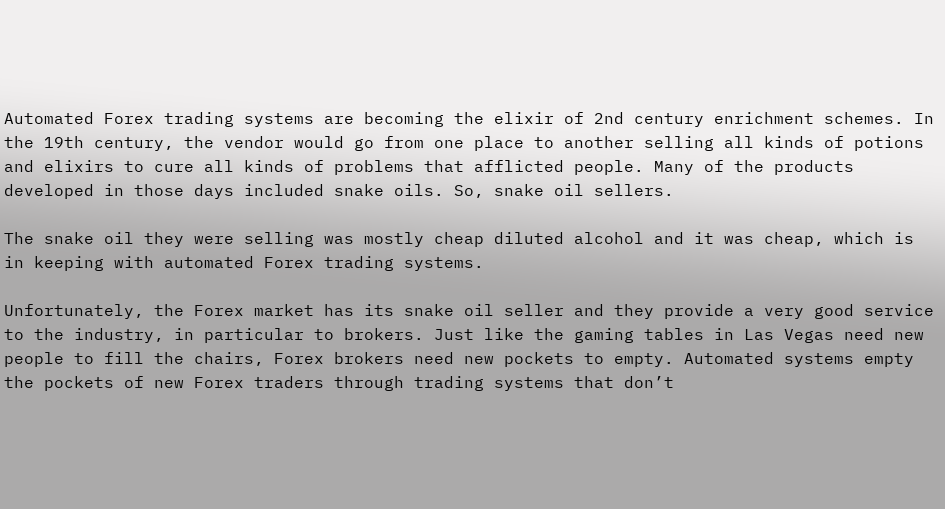Automated Forex trading systems are becoming the elixir of 2nd century enrichment schemes. In the 19th century, the vendor would go from one place to another selling all kinds of potions and elixirs to cure all kinds of problems that afflicted people. Many of the products developed in those days included snake oils. So, snake oil sellers.

The snake oil they were selling was mostly cheap diluted alcohol and it was cheap, which is in keeping with automated Forex trading systems.

Unfortunately, the Forex market has its snake oil seller and they provide a very good service to the industry, in particular to brokers. Just like the gaming tables in Las Vegas need new people to fill the chairs, Forex brokers need new pockets to empty. Automated systems empty the pockets of new Forex traders through trading systems that don’t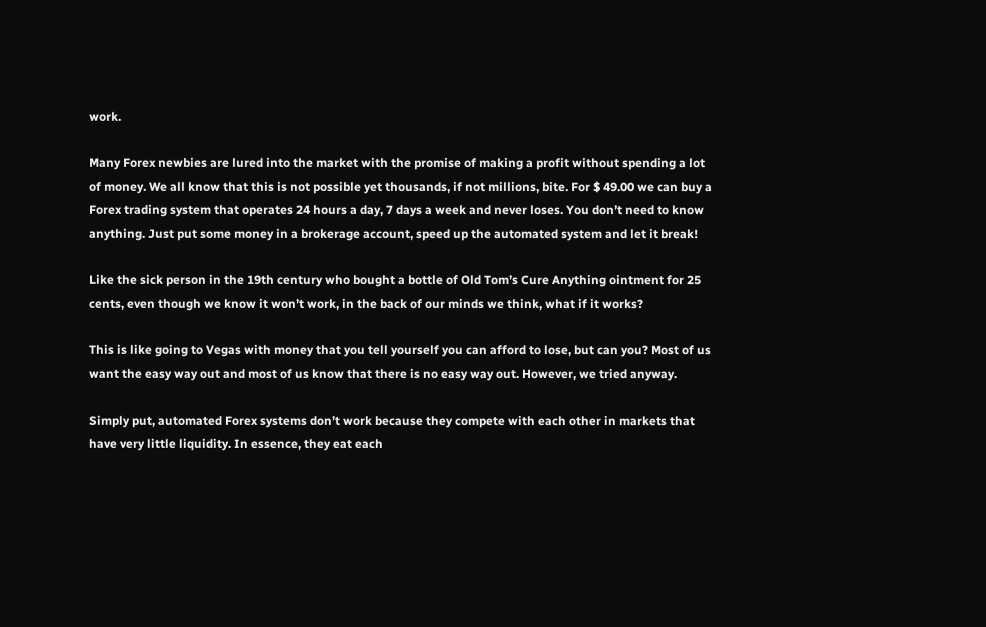work.

Many Forex newbies are lured into the market with the promise of making a profit without spending a lot of money. We all know that this is not possible yet thousands, if not millions, bite. For $ 49.00 we can buy a Forex trading system that operates 24 hours a day, 7 days a week and never loses. You don’t need to know anything. Just put some money in a brokerage account, speed up the automated system and let it break!

Like the sick person in the 19th century who bought a bottle of Old Tom’s Cure Anything ointment for 25 cents, even though we know it won’t work, in the back of our minds we think, what if it works?

This is like going to Vegas with money that you tell yourself you can afford to lose, but can you? Most of us want the easy way out and most of us know that there is no easy way out. However, we tried anyway.

Simply put, automated Forex systems don’t work because they compete with each other in markets that have very little liquidity. In essence, they eat each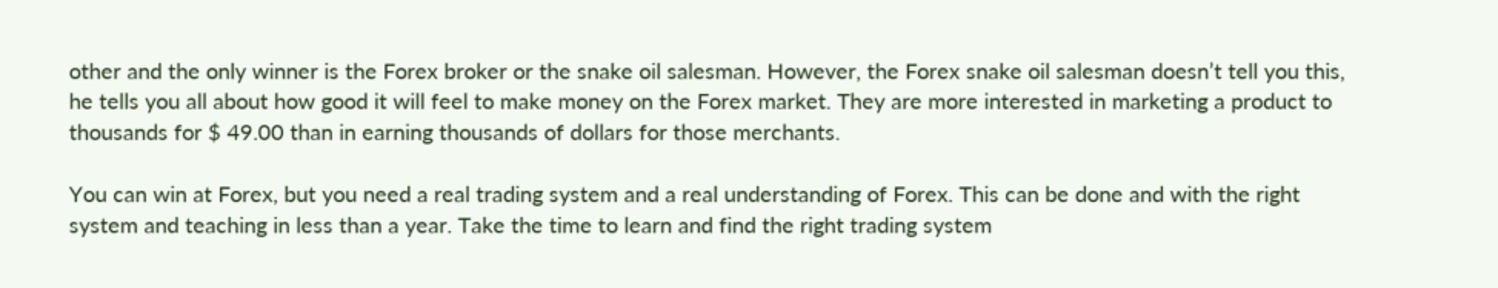other and the only winner is the Forex broker or the snake oil salesman. However, the Forex snake oil salesman doesn’t tell you this, he tells you all about how good it will feel to make money on the Forex market. They are more interested in marketing a product to thousands for $ 49.00 than in earning thousands of dollars for those merchants.

You can win at Forex, but you need a real trading system and a real understanding of Forex. This can be done and with the right system and teaching in less than a year. Take the time to learn and find the right trading system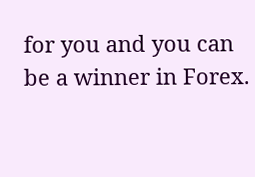for you and you can be a winner in Forex.